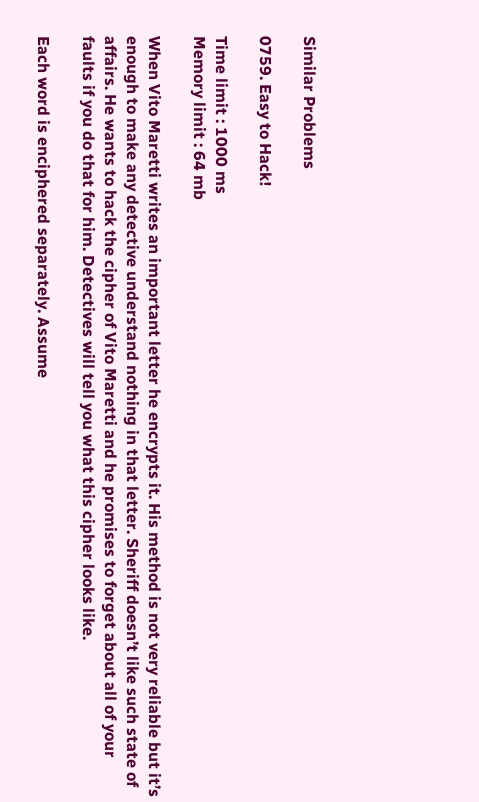Similar Problems

0759. Easy to Hack!

Time limit : 1000 ms
Memory limit : 64 mb

When Vito Maretti writes an important letter he encrypts it. His method is not very reliable but it’s enough to make any detective understand nothing in that letter. Sheriff doesn’t like such state of affairs. He wants to hack the cipher of Vito Maretti and he promises to forget about all of your faults if you do that for him. Detectives will tell you what this cipher looks like.

Each word is enciphered separately. Assume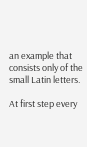an example that consists only of the small Latin letters.

At first step every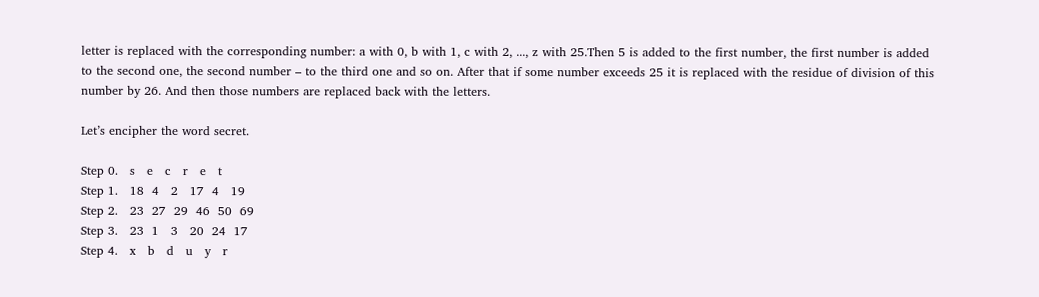letter is replaced with the corresponding number: a with 0, b with 1, c with 2, ..., z with 25.Then 5 is added to the first number, the first number is added to the second one, the second number – to the third one and so on. After that if some number exceeds 25 it is replaced with the residue of division of this number by 26. And then those numbers are replaced back with the letters.

Let’s encipher the word secret.

Step 0.   s   e   c   r   e   t
Step 1.   18  4   2   17  4   19
Step 2.   23  27  29  46  50  69
Step 3.   23  1   3   20  24  17
Step 4.   x   b   d   u   y   r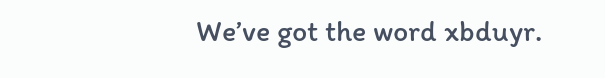We’ve got the word xbduyr.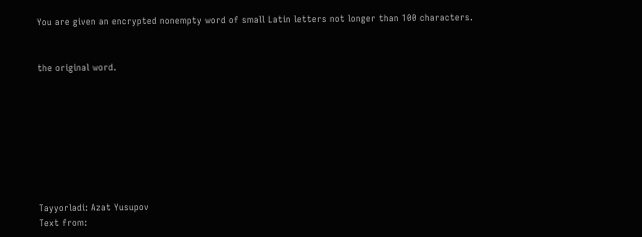You are given an encrypted nonempty word of small Latin letters not longer than 100 characters.


the original word.








Tayyorladi: Azat Yusupov
Text from: